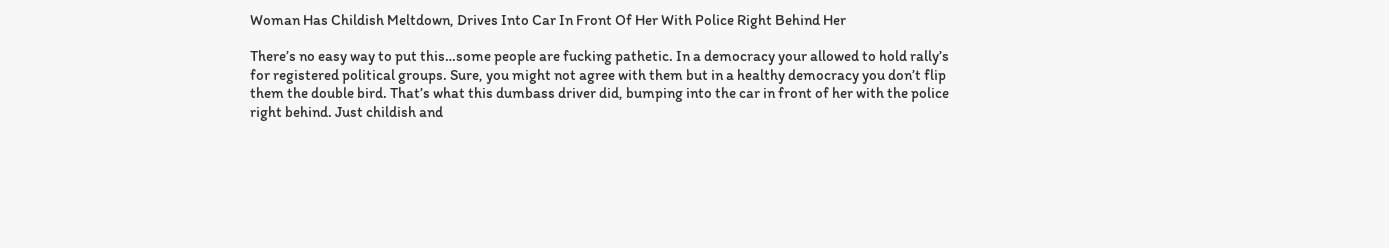Woman Has Childish Meltdown, Drives Into Car In Front Of Her With Police Right Behind Her

There’s no easy way to put this…some people are fucking pathetic. In a democracy your allowed to hold rally’s for registered political groups. Sure, you might not agree with them but in a healthy democracy you don’t flip them the double bird. That’s what this dumbass driver did, bumping into the car in front of her with the police right behind. Just childish and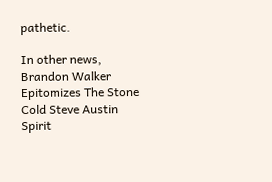pathetic.

In other news, Brandon Walker Epitomizes The Stone Cold Steve Austin Spirit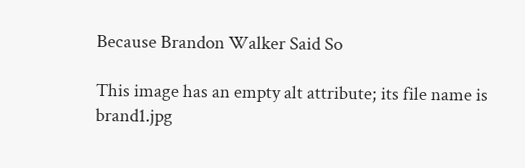Because Brandon Walker Said So

This image has an empty alt attribute; its file name is brand1.jpg